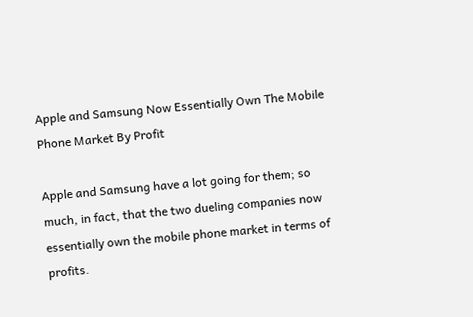Apple and Samsung Now Essentially Own The Mobile Phone Market By Profit

Apple and Samsung have a lot going for them; so much, in fact, that the two dueling companies now essentially own the mobile phone market in terms of profits.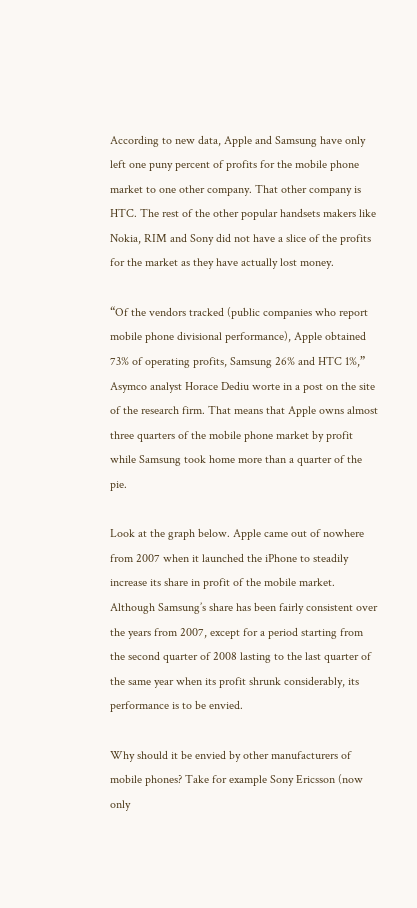According to new data, Apple and Samsung have only left one puny percent of profits for the mobile phone market to one other company. That other company is HTC. The rest of the other popular handsets makers like Nokia, RIM and Sony did not have a slice of the profits for the market as they have actually lost money.

“Of the vendors tracked (public companies who report mobile phone divisional performance), Apple obtained 73% of operating profits, Samsung 26% and HTC 1%,” Asymco analyst Horace Dediu worte in a post on the site of the research firm. That means that Apple owns almost three quarters of the mobile phone market by profit while Samsung took home more than a quarter of the pie.

Look at the graph below. Apple came out of nowhere from 2007 when it launched the iPhone to steadily increase its share in profit of the mobile market. Although Samsung’s share has been fairly consistent over the years from 2007, except for a period starting from the second quarter of 2008 lasting to the last quarter of the same year when its profit shrunk considerably, its performance is to be envied.

Why should it be envied by other manufacturers of mobile phones? Take for example Sony Ericsson (now only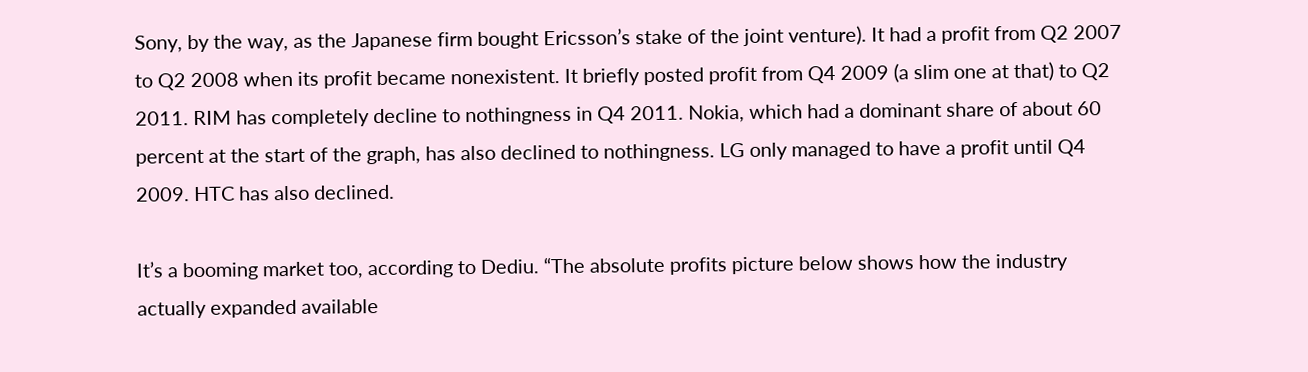Sony, by the way, as the Japanese firm bought Ericsson’s stake of the joint venture). It had a profit from Q2 2007 to Q2 2008 when its profit became nonexistent. It briefly posted profit from Q4 2009 (a slim one at that) to Q2 2011. RIM has completely decline to nothingness in Q4 2011. Nokia, which had a dominant share of about 60 percent at the start of the graph, has also declined to nothingness. LG only managed to have a profit until Q4 2009. HTC has also declined.

It’s a booming market too, according to Dediu. “The absolute profits picture below shows how the industry actually expanded available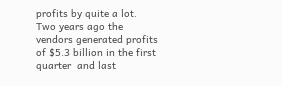profits by quite a lot. Two years ago the vendors generated profits of $5.3 billion in the first quarter  and last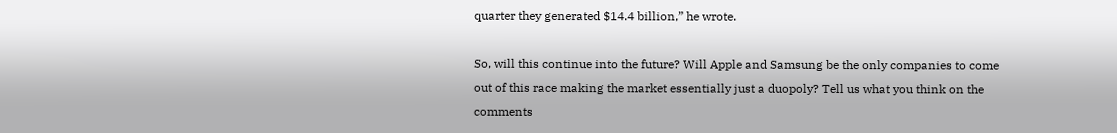quarter they generated $14.4 billion,” he wrote.

So, will this continue into the future? Will Apple and Samsung be the only companies to come out of this race making the market essentially just a duopoly? Tell us what you think on the comments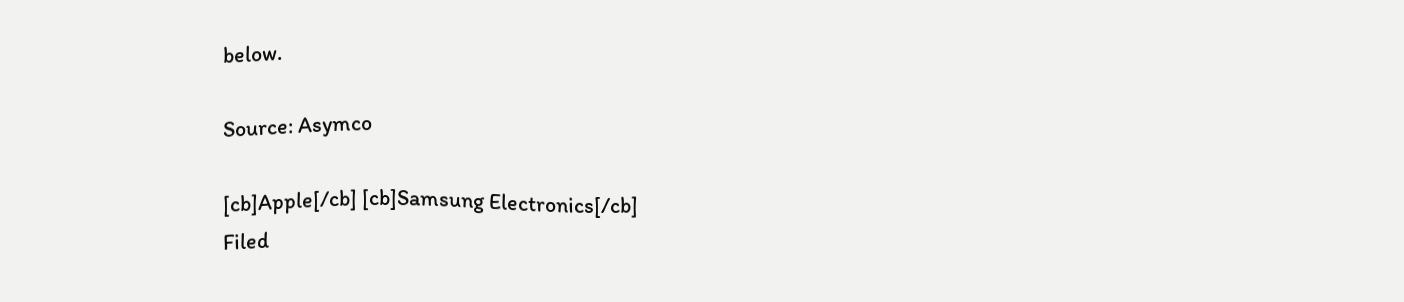below.

Source: Asymco

[cb]Apple[/cb] [cb]Samsung Electronics[/cb]
Filed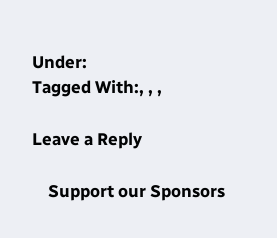Under:
Tagged With:, , ,

Leave a Reply

    Support our Sponsors